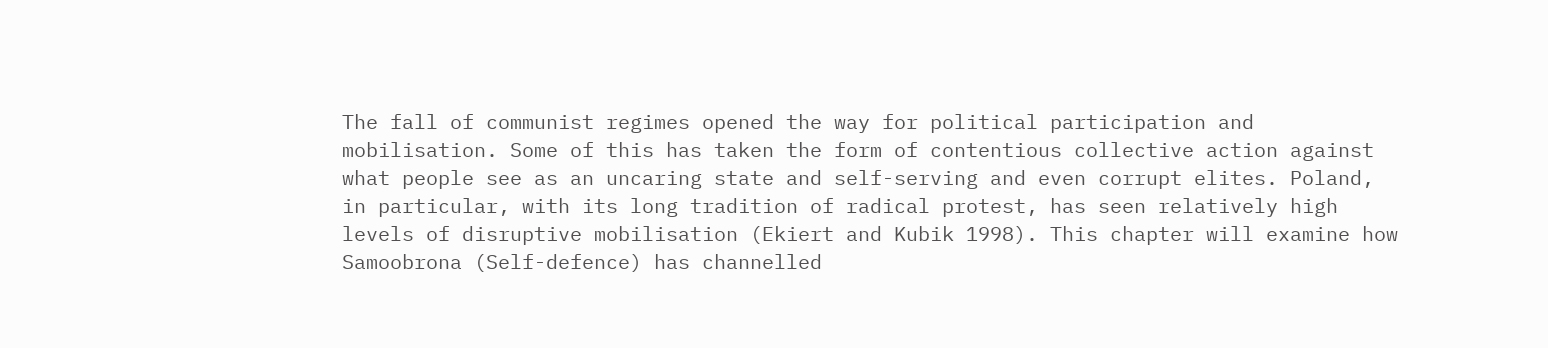The fall of communist regimes opened the way for political participation and mobilisation. Some of this has taken the form of contentious collective action against what people see as an uncaring state and self-serving and even corrupt elites. Poland, in particular, with its long tradition of radical protest, has seen relatively high levels of disruptive mobilisation (Ekiert and Kubik 1998). This chapter will examine how Samoobrona (Self-defence) has channelled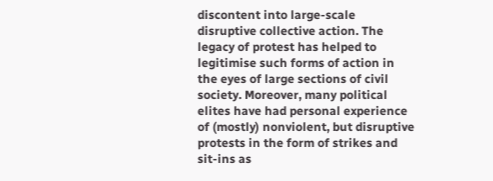discontent into large-scale disruptive collective action. The legacy of protest has helped to legitimise such forms of action in the eyes of large sections of civil society. Moreover, many political elites have had personal experience of (mostly) nonviolent, but disruptive protests in the form of strikes and sit-ins as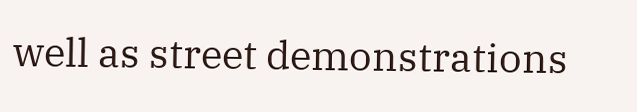well as street demonstrations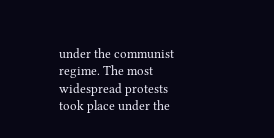under the communist regime. The most widespread protests took place under the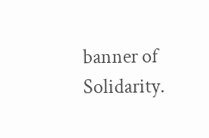banner of Solidarity.